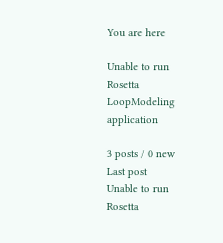You are here

Unable to run Rosetta LoopModeling application

3 posts / 0 new
Last post
Unable to run Rosetta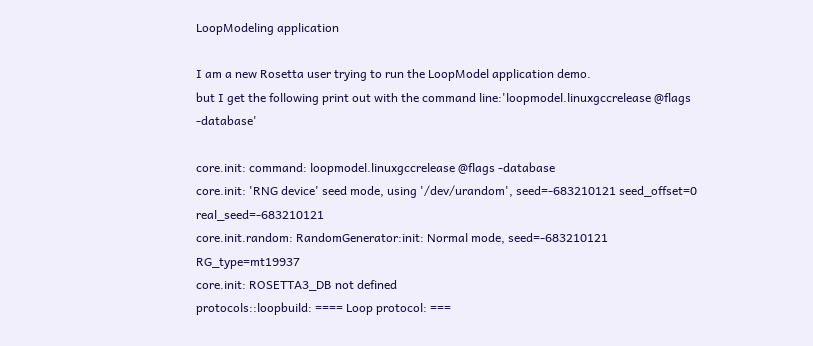LoopModeling application

I am a new Rosetta user trying to run the LoopModel application demo.
but I get the following print out with the command line:'loopmodel.linuxgccrelease @flags -database'

core.init: command: loopmodel.linuxgccrelease @flags -database
core.init: 'RNG device' seed mode, using '/dev/urandom', seed=-683210121 seed_offset=0 real_seed=-683210121
core.init.random: RandomGenerator:init: Normal mode, seed=-683210121 RG_type=mt19937
core.init: ROSETTA3_DB not defined
protocols::loopbuild: ==== Loop protocol: ===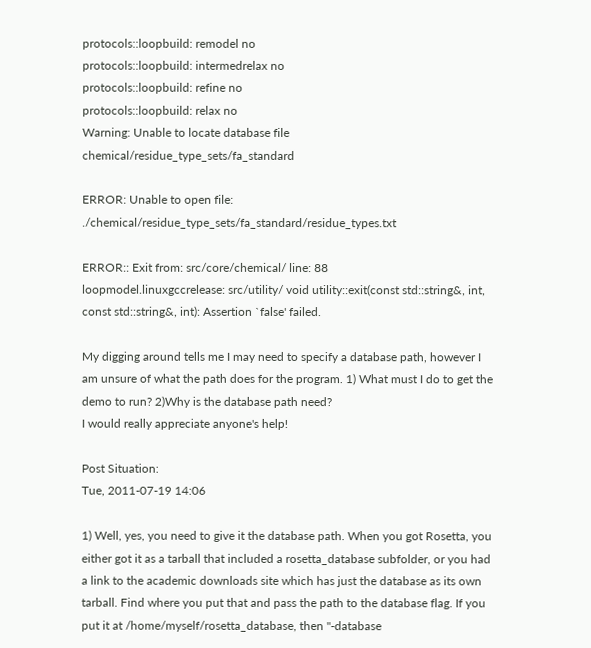protocols::loopbuild: remodel no
protocols::loopbuild: intermedrelax no
protocols::loopbuild: refine no
protocols::loopbuild: relax no
Warning: Unable to locate database file chemical/residue_type_sets/fa_standard

ERROR: Unable to open file: ./chemical/residue_type_sets/fa_standard/residue_types.txt

ERROR:: Exit from: src/core/chemical/ line: 88
loopmodel.linuxgccrelease: src/utility/ void utility::exit(const std::string&, int, const std::string&, int): Assertion `false' failed.

My digging around tells me I may need to specify a database path, however I
am unsure of what the path does for the program. 1) What must I do to get the
demo to run? 2)Why is the database path need?
I would really appreciate anyone's help!

Post Situation:
Tue, 2011-07-19 14:06

1) Well, yes, you need to give it the database path. When you got Rosetta, you either got it as a tarball that included a rosetta_database subfolder, or you had a link to the academic downloads site which has just the database as its own tarball. Find where you put that and pass the path to the database flag. If you put it at /home/myself/rosetta_database, then "-database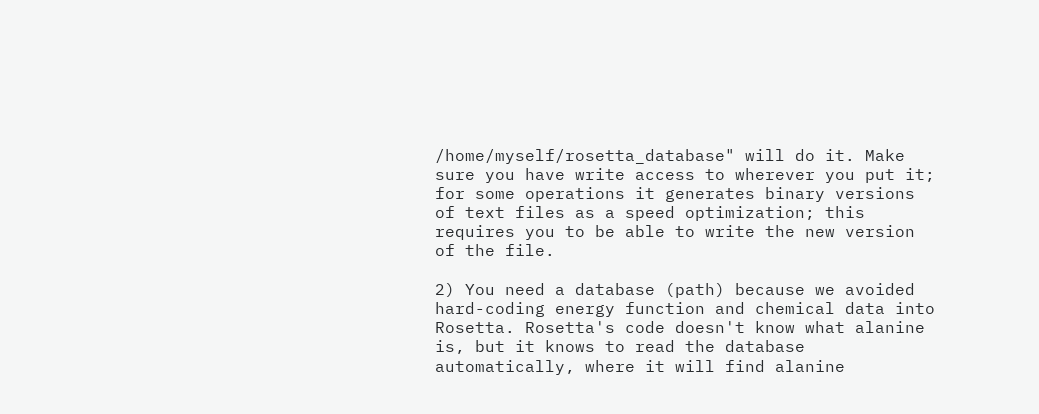/home/myself/rosetta_database" will do it. Make sure you have write access to wherever you put it; for some operations it generates binary versions of text files as a speed optimization; this requires you to be able to write the new version of the file.

2) You need a database (path) because we avoided hard-coding energy function and chemical data into Rosetta. Rosetta's code doesn't know what alanine is, but it knows to read the database automatically, where it will find alanine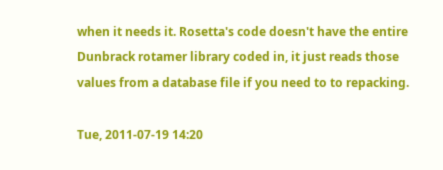when it needs it. Rosetta's code doesn't have the entire Dunbrack rotamer library coded in, it just reads those values from a database file if you need to to repacking.

Tue, 2011-07-19 14:20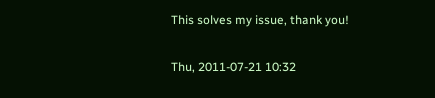This solves my issue, thank you!

Thu, 2011-07-21 10:32